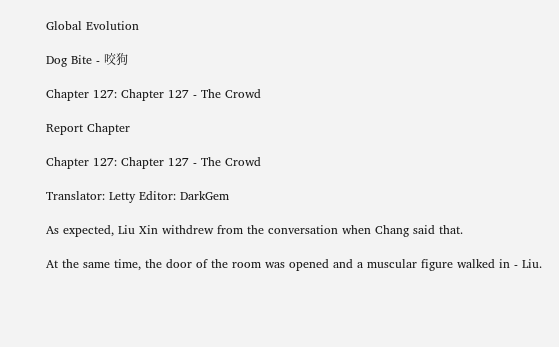Global Evolution

Dog Bite - 咬狗

Chapter 127: Chapter 127 - The Crowd

Report Chapter

Chapter 127: Chapter 127 - The Crowd

Translator: Letty Editor: DarkGem

As expected, Liu Xin withdrew from the conversation when Chang said that.

At the same time, the door of the room was opened and a muscular figure walked in - Liu.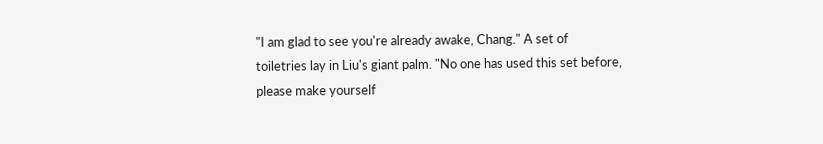"I am glad to see you're already awake, Chang." A set of toiletries lay in Liu's giant palm. "No one has used this set before, please make yourself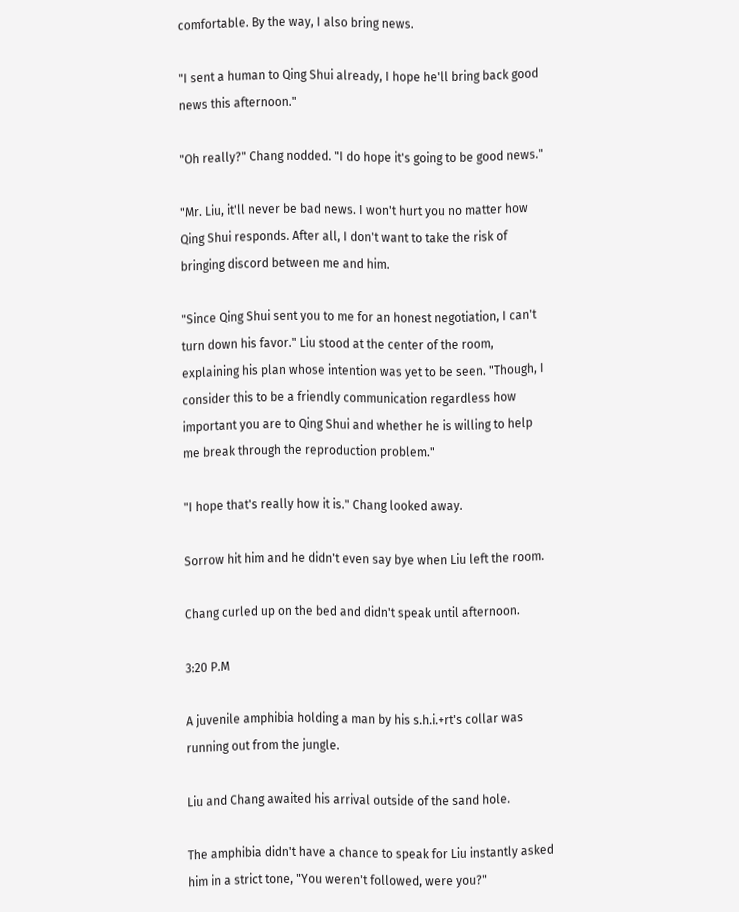comfortable. By the way, I also bring news.

"I sent a human to Qing Shui already, I hope he'll bring back good news this afternoon."

"Oh really?" Chang nodded. "I do hope it's going to be good news."

"Mr. Liu, it'll never be bad news. I won't hurt you no matter how Qing Shui responds. After all, I don't want to take the risk of bringing discord between me and him.

"Since Qing Shui sent you to me for an honest negotiation, I can't turn down his favor." Liu stood at the center of the room, explaining his plan whose intention was yet to be seen. "Though, I consider this to be a friendly communication regardless how important you are to Qing Shui and whether he is willing to help me break through the reproduction problem."

"I hope that's really how it is." Chang looked away.

Sorrow hit him and he didn't even say bye when Liu left the room.

Chang curled up on the bed and didn't speak until afternoon.

3:20 P.M

A juvenile amphibia holding a man by his s.h.i.+rt's collar was running out from the jungle.

Liu and Chang awaited his arrival outside of the sand hole.

The amphibia didn't have a chance to speak for Liu instantly asked him in a strict tone, "You weren't followed, were you?"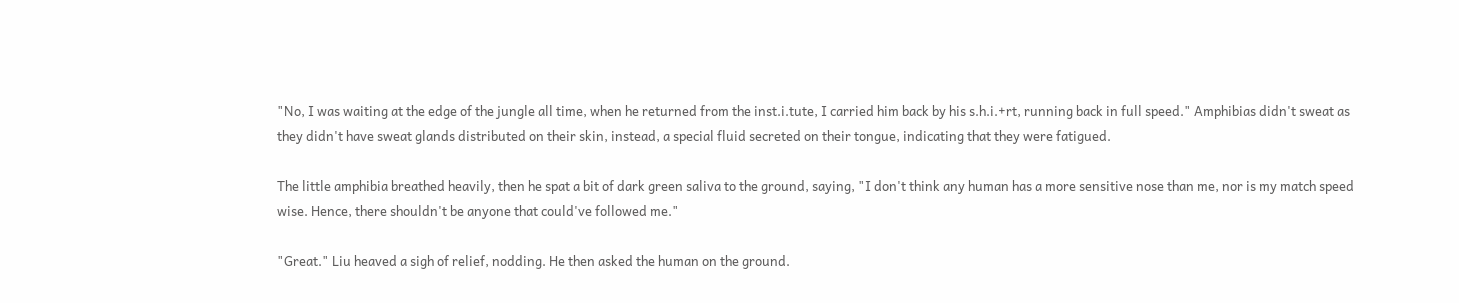"No, I was waiting at the edge of the jungle all time, when he returned from the inst.i.tute, I carried him back by his s.h.i.+rt, running back in full speed." Amphibias didn't sweat as they didn't have sweat glands distributed on their skin, instead, a special fluid secreted on their tongue, indicating that they were fatigued.

The little amphibia breathed heavily, then he spat a bit of dark green saliva to the ground, saying, "I don't think any human has a more sensitive nose than me, nor is my match speed wise. Hence, there shouldn't be anyone that could've followed me."

"Great." Liu heaved a sigh of relief, nodding. He then asked the human on the ground.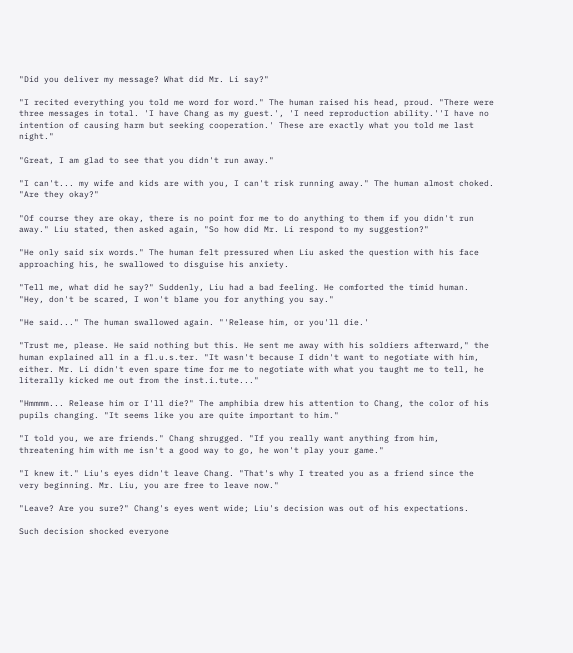"Did you deliver my message? What did Mr. Li say?"

"I recited everything you told me word for word." The human raised his head, proud. "There were three messages in total. 'I have Chang as my guest.', 'I need reproduction ability.''I have no intention of causing harm but seeking cooperation.' These are exactly what you told me last night."

"Great, I am glad to see that you didn't run away."

"I can't... my wife and kids are with you, I can't risk running away." The human almost choked. "Are they okay?"

"Of course they are okay, there is no point for me to do anything to them if you didn't run away." Liu stated, then asked again, "So how did Mr. Li respond to my suggestion?"

"He only said six words." The human felt pressured when Liu asked the question with his face approaching his, he swallowed to disguise his anxiety.

"Tell me, what did he say?" Suddenly, Liu had a bad feeling. He comforted the timid human. "Hey, don't be scared, I won't blame you for anything you say."

"He said..." The human swallowed again. "'Release him, or you'll die.'

"Trust me, please. He said nothing but this. He sent me away with his soldiers afterward," the human explained all in a fl.u.s.ter. "It wasn't because I didn't want to negotiate with him, either. Mr. Li didn't even spare time for me to negotiate with what you taught me to tell, he literally kicked me out from the inst.i.tute..."

"Hmmmm... Release him or I'll die?" The amphibia drew his attention to Chang, the color of his pupils changing. "It seems like you are quite important to him."

"I told you, we are friends." Chang shrugged. "If you really want anything from him, threatening him with me isn't a good way to go, he won't play your game."

"I knew it." Liu's eyes didn't leave Chang. "That's why I treated you as a friend since the very beginning. Mr. Liu, you are free to leave now."

"Leave? Are you sure?" Chang's eyes went wide; Liu's decision was out of his expectations.

Such decision shocked everyone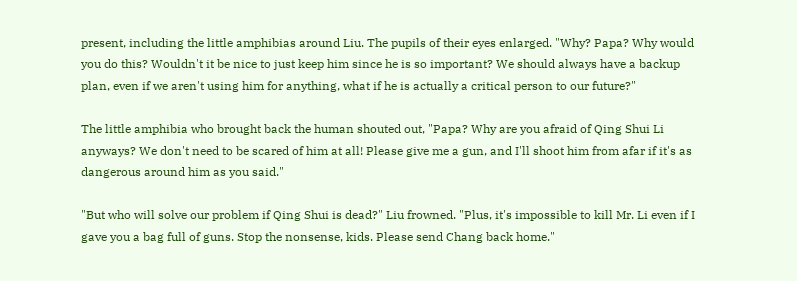present, including the little amphibias around Liu. The pupils of their eyes enlarged. "Why? Papa? Why would you do this? Wouldn't it be nice to just keep him since he is so important? We should always have a backup plan, even if we aren't using him for anything, what if he is actually a critical person to our future?"

The little amphibia who brought back the human shouted out, "Papa? Why are you afraid of Qing Shui Li anyways? We don't need to be scared of him at all! Please give me a gun, and I'll shoot him from afar if it's as dangerous around him as you said."

"But who will solve our problem if Qing Shui is dead?" Liu frowned. "Plus, it's impossible to kill Mr. Li even if I gave you a bag full of guns. Stop the nonsense, kids. Please send Chang back home."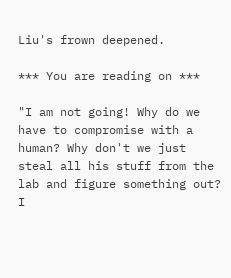Liu's frown deepened.

*** You are reading on ***

"I am not going! Why do we have to compromise with a human? Why don't we just steal all his stuff from the lab and figure something out? I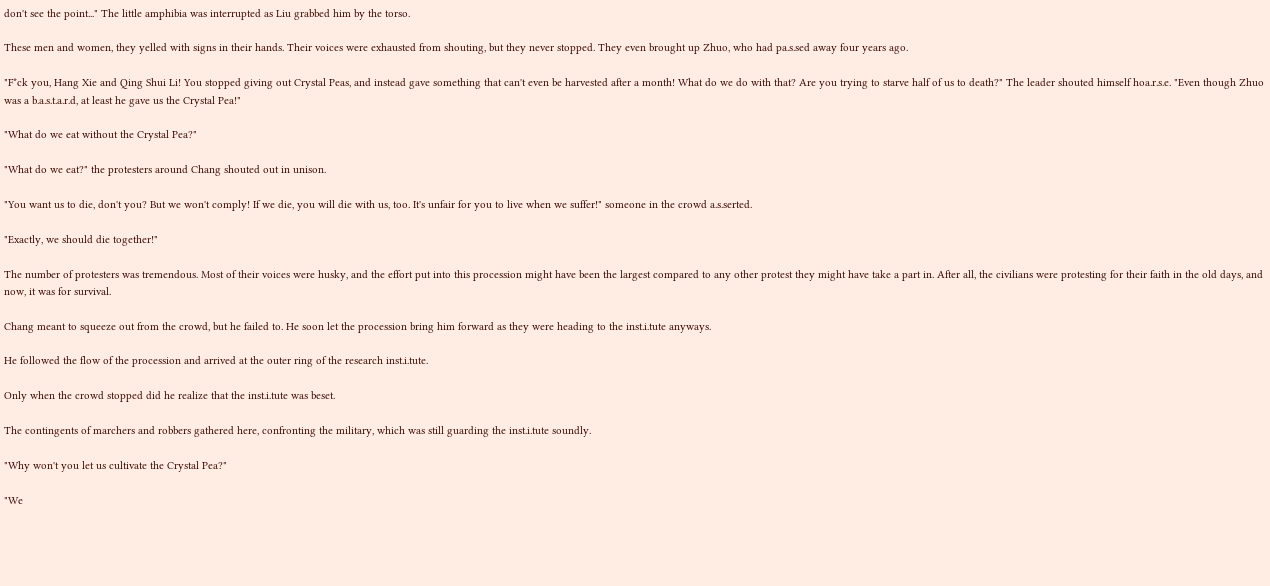don't see the point..." The little amphibia was interrupted as Liu grabbed him by the torso.

These men and women, they yelled with signs in their hands. Their voices were exhausted from shouting, but they never stopped. They even brought up Zhuo, who had pa.s.sed away four years ago.

"F*ck you, Hang Xie and Qing Shui Li! You stopped giving out Crystal Peas, and instead gave something that can't even be harvested after a month! What do we do with that? Are you trying to starve half of us to death?" The leader shouted himself hoa.r.s.e. "Even though Zhuo was a b.a.s.t.a.r.d, at least he gave us the Crystal Pea!"

"What do we eat without the Crystal Pea?"

"What do we eat?" the protesters around Chang shouted out in unison.

"You want us to die, don't you? But we won't comply! If we die, you will die with us, too. It's unfair for you to live when we suffer!" someone in the crowd a.s.serted.

"Exactly, we should die together!"

The number of protesters was tremendous. Most of their voices were husky, and the effort put into this procession might have been the largest compared to any other protest they might have take a part in. After all, the civilians were protesting for their faith in the old days, and now, it was for survival.

Chang meant to squeeze out from the crowd, but he failed to. He soon let the procession bring him forward as they were heading to the inst.i.tute anyways.

He followed the flow of the procession and arrived at the outer ring of the research inst.i.tute.

Only when the crowd stopped did he realize that the inst.i.tute was beset.

The contingents of marchers and robbers gathered here, confronting the military, which was still guarding the inst.i.tute soundly.

"Why won't you let us cultivate the Crystal Pea?"

"We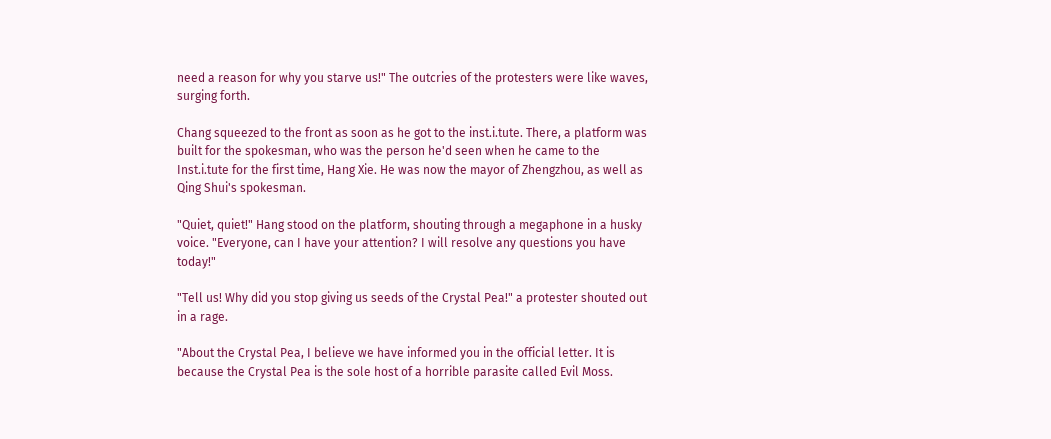need a reason for why you starve us!" The outcries of the protesters were like waves, surging forth.

Chang squeezed to the front as soon as he got to the inst.i.tute. There, a platform was built for the spokesman, who was the person he'd seen when he came to the Inst.i.tute for the first time, Hang Xie. He was now the mayor of Zhengzhou, as well as Qing Shui's spokesman.

"Quiet, quiet!" Hang stood on the platform, shouting through a megaphone in a husky voice. "Everyone, can I have your attention? I will resolve any questions you have today!"

"Tell us! Why did you stop giving us seeds of the Crystal Pea!" a protester shouted out in a rage.

"About the Crystal Pea, I believe we have informed you in the official letter. It is because the Crystal Pea is the sole host of a horrible parasite called Evil Moss.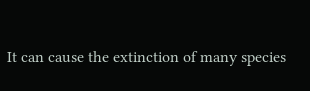It can cause the extinction of many species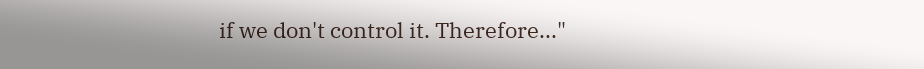if we don't control it. Therefore..."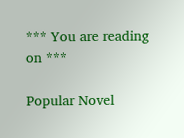*** You are reading on ***

Popular Novel